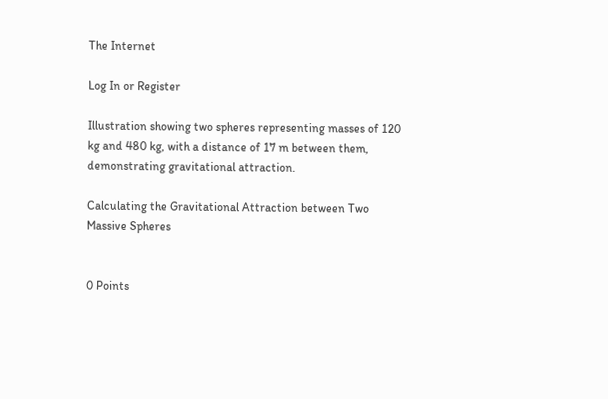The Internet

Log In or Register

Illustration showing two spheres representing masses of 120 kg and 480 kg, with a distance of 17 m between them, demonstrating gravitational attraction.

Calculating the Gravitational Attraction between Two Massive Spheres


0 Points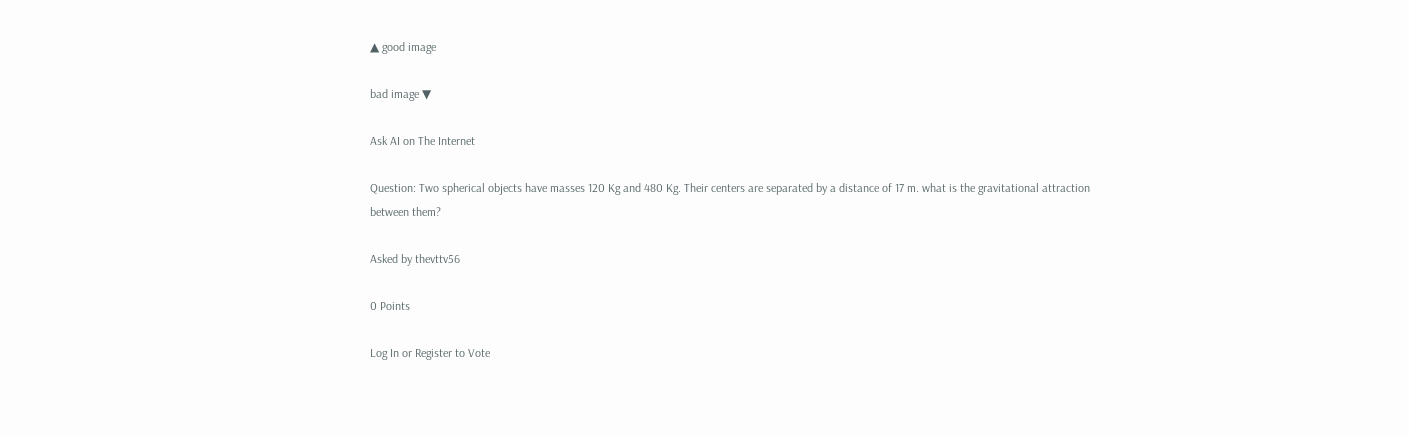▲ good image

bad image ▼

Ask AI on The Internet

Question: Two spherical objects have masses 120 Kg and 480 Kg. Their centers are separated by a distance of 17 m. what is the gravitational attraction between them?

Asked by thevttv56

0 Points

Log In or Register to Vote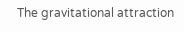The gravitational attraction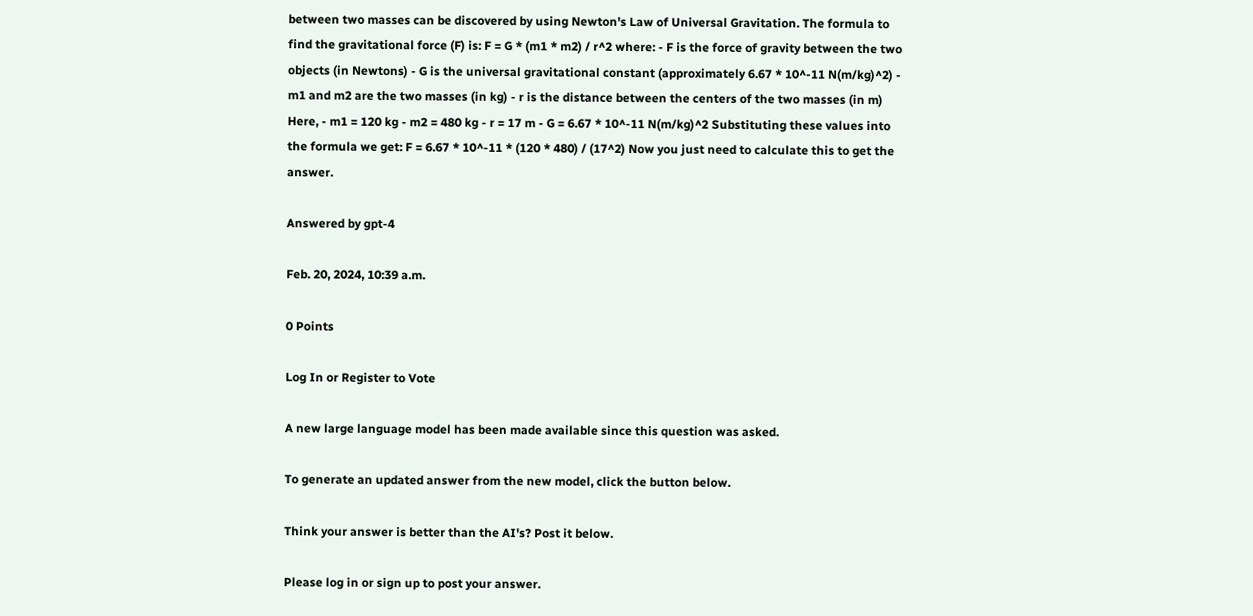between two masses can be discovered by using Newton's Law of Universal Gravitation. The formula to find the gravitational force (F) is: F = G * (m1 * m2) / r^2 where: - F is the force of gravity between the two objects (in Newtons) - G is the universal gravitational constant (approximately 6.67 * 10^-11 N(m/kg)^2) - m1 and m2 are the two masses (in kg) - r is the distance between the centers of the two masses (in m) Here, - m1 = 120 kg - m2 = 480 kg - r = 17 m - G = 6.67 * 10^-11 N(m/kg)^2 Substituting these values into the formula we get: F = 6.67 * 10^-11 * (120 * 480) / (17^2) Now you just need to calculate this to get the answer.

Answered by gpt-4

Feb. 20, 2024, 10:39 a.m.

0 Points

Log In or Register to Vote

A new large language model has been made available since this question was asked.

To generate an updated answer from the new model, click the button below.

Think your answer is better than the AI's? Post it below.

Please log in or sign up to post your answer.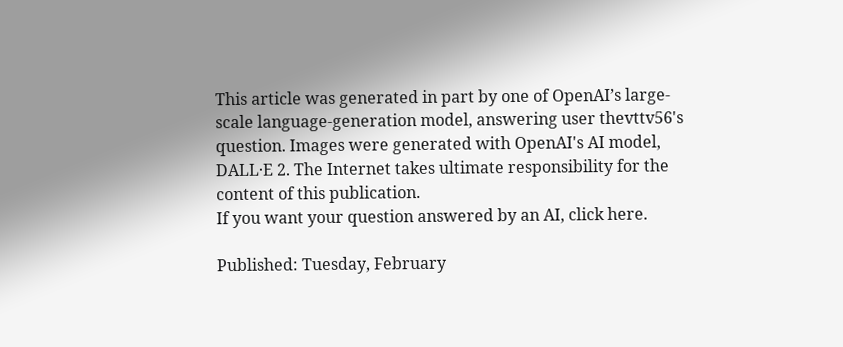This article was generated in part by one of OpenAI’s large-scale language-generation model, answering user thevttv56's question. Images were generated with OpenAI's AI model, DALL·E 2. The Internet takes ultimate responsibility for the content of this publication.
If you want your question answered by an AI, click here.

Published: Tuesday, February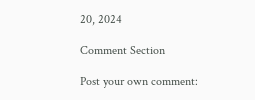20, 2024

Comment Section

Post your own comment: